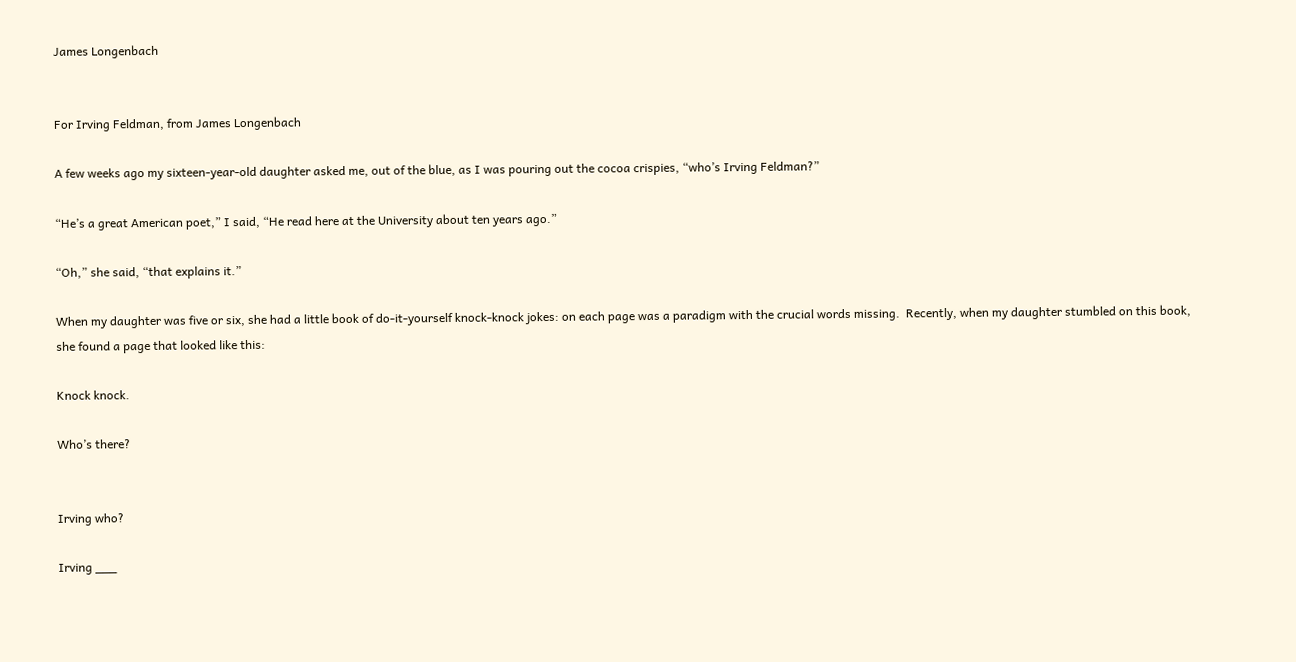James Longenbach


For Irving Feldman, from James Longenbach

A few weeks ago my sixteen-year-old daughter asked me, out of the blue, as I was pouring out the cocoa crispies, “who’s Irving Feldman?”

“He’s a great American poet,” I said, “He read here at the University about ten years ago.”

“Oh,” she said, “that explains it.”

When my daughter was five or six, she had a little book of do-it-yourself knock-knock jokes: on each page was a paradigm with the crucial words missing.  Recently, when my daughter stumbled on this book, she found a page that looked like this:

Knock knock.

Who’s there?


Irving who?

Irving ___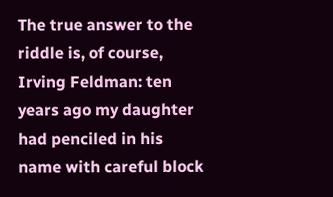The true answer to the riddle is, of course, Irving Feldman: ten years ago my daughter had penciled in his name with careful block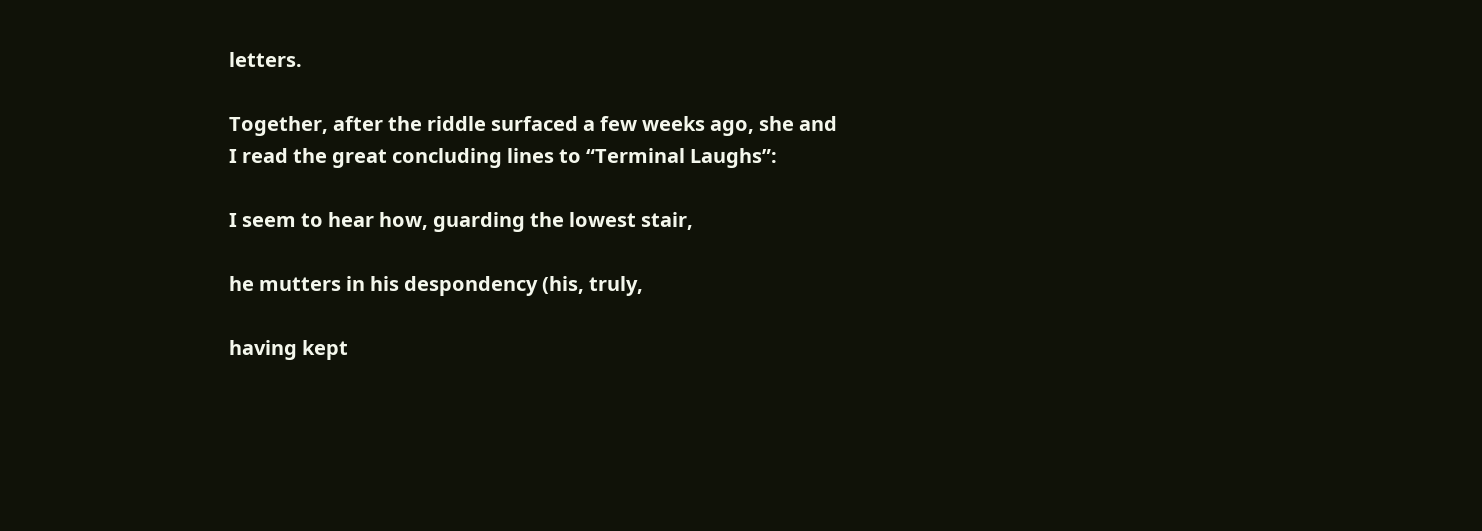letters.

Together, after the riddle surfaced a few weeks ago, she and I read the great concluding lines to “Terminal Laughs”:

I seem to hear how, guarding the lowest stair,

he mutters in his despondency (his, truly,

having kept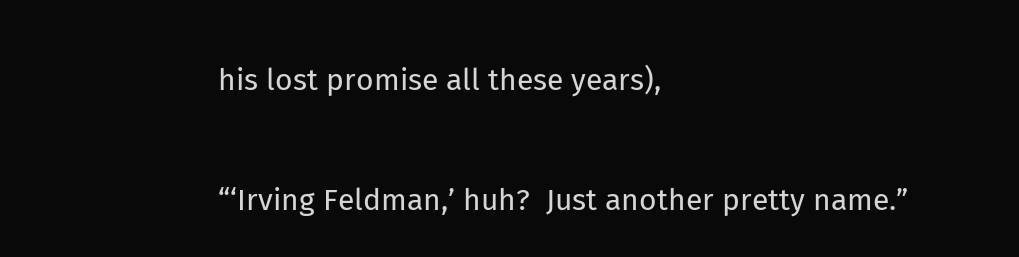his lost promise all these years),

“‘Irving Feldman,’ huh?  Just another pretty name.”